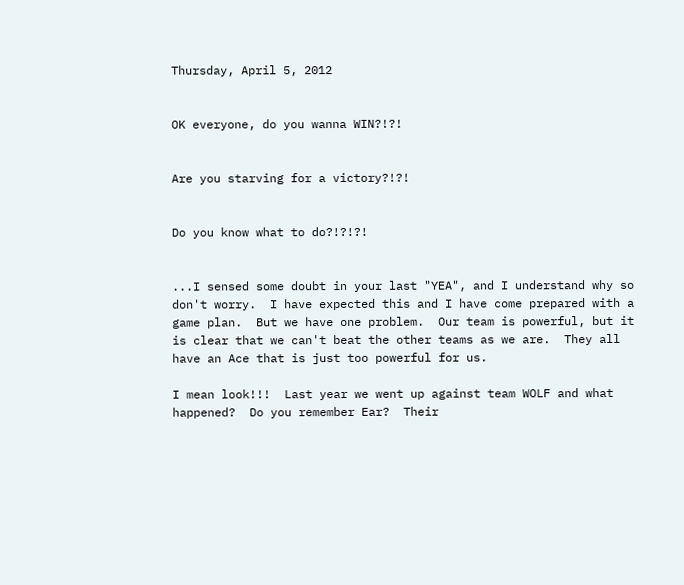Thursday, April 5, 2012


OK everyone, do you wanna WIN?!?!


Are you starving for a victory?!?!


Do you know what to do?!?!?!


...I sensed some doubt in your last "YEA", and I understand why so don't worry.  I have expected this and I have come prepared with a game plan.  But we have one problem.  Our team is powerful, but it is clear that we can't beat the other teams as we are.  They all have an Ace that is just too powerful for us.

I mean look!!!  Last year we went up against team WOLF and what happened?  Do you remember Ear?  Their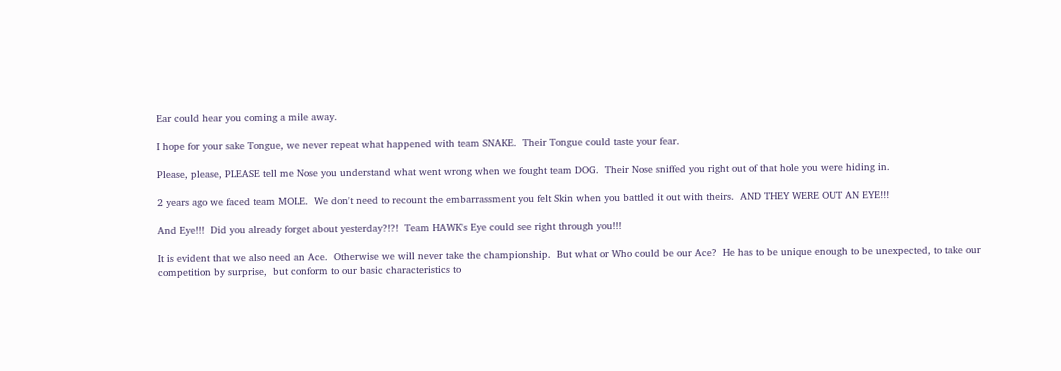Ear could hear you coming a mile away.

I hope for your sake Tongue, we never repeat what happened with team SNAKE.  Their Tongue could taste your fear.

Please, please, PLEASE tell me Nose you understand what went wrong when we fought team DOG.  Their Nose sniffed you right out of that hole you were hiding in.

2 years ago we faced team MOLE.  We don't need to recount the embarrassment you felt Skin when you battled it out with theirs.  AND THEY WERE OUT AN EYE!!!

And Eye!!!  Did you already forget about yesterday?!?!  Team HAWK's Eye could see right through you!!!

It is evident that we also need an Ace.  Otherwise we will never take the championship.  But what or Who could be our Ace?  He has to be unique enough to be unexpected, to take our competition by surprise,  but conform to our basic characteristics to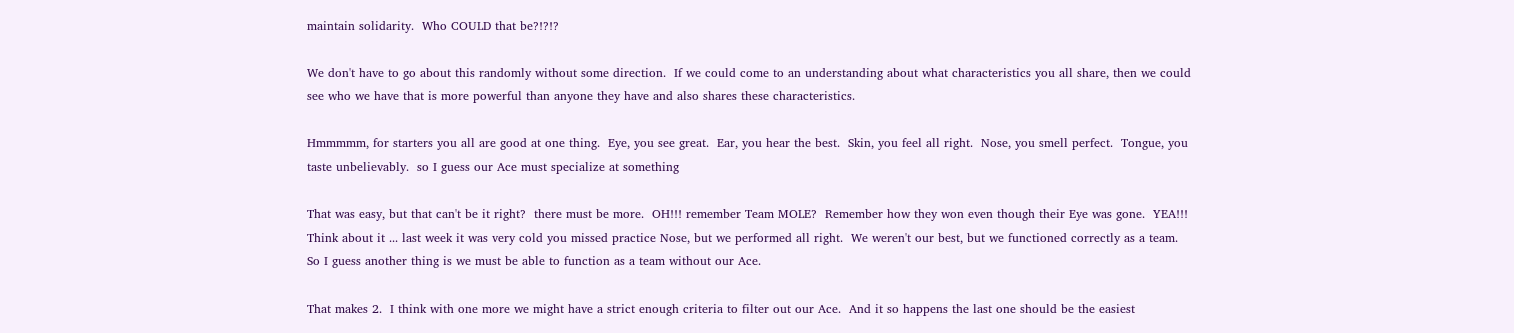maintain solidarity.  Who COULD that be?!?!?

We don't have to go about this randomly without some direction.  If we could come to an understanding about what characteristics you all share, then we could see who we have that is more powerful than anyone they have and also shares these characteristics.

Hmmmmm, for starters you all are good at one thing.  Eye, you see great.  Ear, you hear the best.  Skin, you feel all right.  Nose, you smell perfect.  Tongue, you taste unbelievably.  so I guess our Ace must specialize at something

That was easy, but that can't be it right?  there must be more.  OH!!! remember Team MOLE?  Remember how they won even though their Eye was gone.  YEA!!!  Think about it ... last week it was very cold you missed practice Nose, but we performed all right.  We weren't our best, but we functioned correctly as a team.  So I guess another thing is we must be able to function as a team without our Ace.

That makes 2.  I think with one more we might have a strict enough criteria to filter out our Ace.  And it so happens the last one should be the easiest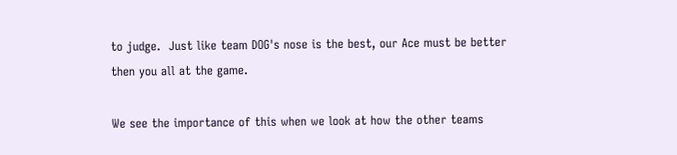to judge.  Just like team DOG's nose is the best, our Ace must be better then you all at the game.

We see the importance of this when we look at how the other teams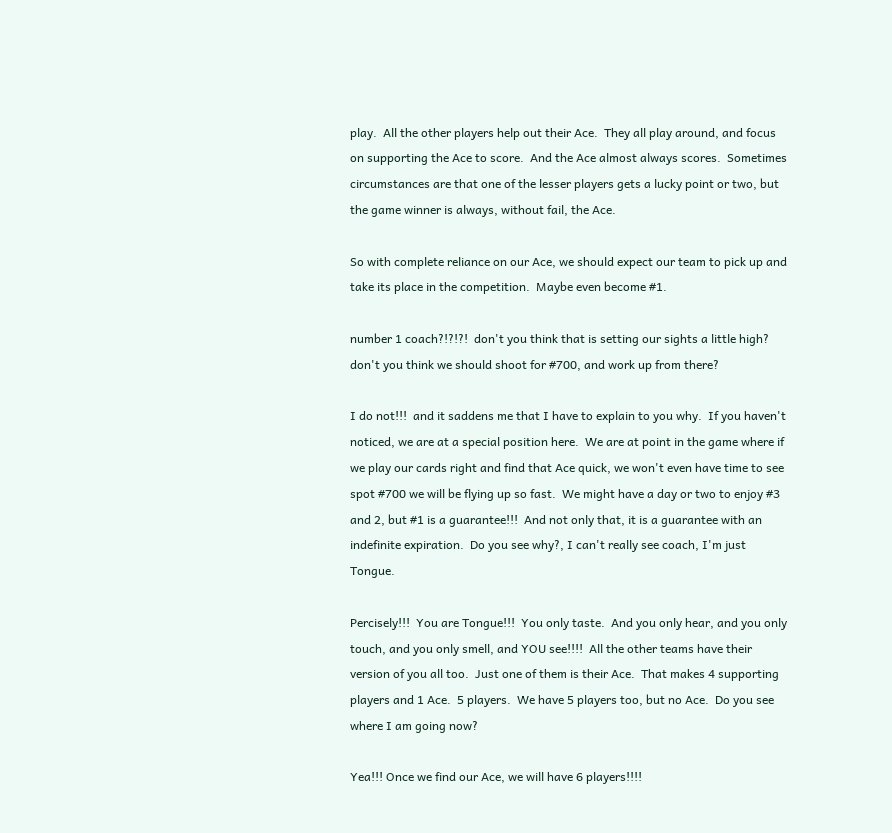play.  All the other players help out their Ace.  They all play around, and focus on supporting the Ace to score.  And the Ace almost always scores.  Sometimes circumstances are that one of the lesser players gets a lucky point or two, but the game winner is always, without fail, the Ace.

So with complete reliance on our Ace, we should expect our team to pick up and take its place in the competition.  Maybe even become #1.

number 1 coach?!?!?!  don't you think that is setting our sights a little high?  don't you think we should shoot for #700, and work up from there?

I do not!!!  and it saddens me that I have to explain to you why.  If you haven't noticed, we are at a special position here.  We are at point in the game where if we play our cards right and find that Ace quick, we won't even have time to see spot #700 we will be flying up so fast.  We might have a day or two to enjoy #3 and 2, but #1 is a guarantee!!!  And not only that, it is a guarantee with an indefinite expiration.  Do you see why?, I can't really see coach, I'm just Tongue.

Percisely!!!  You are Tongue!!!  You only taste.  And you only hear, and you only touch, and you only smell, and YOU see!!!!  All the other teams have their version of you all too.  Just one of them is their Ace.  That makes 4 supporting players and 1 Ace.  5 players.  We have 5 players too, but no Ace.  Do you see where I am going now?

Yea!!! Once we find our Ace, we will have 6 players!!!!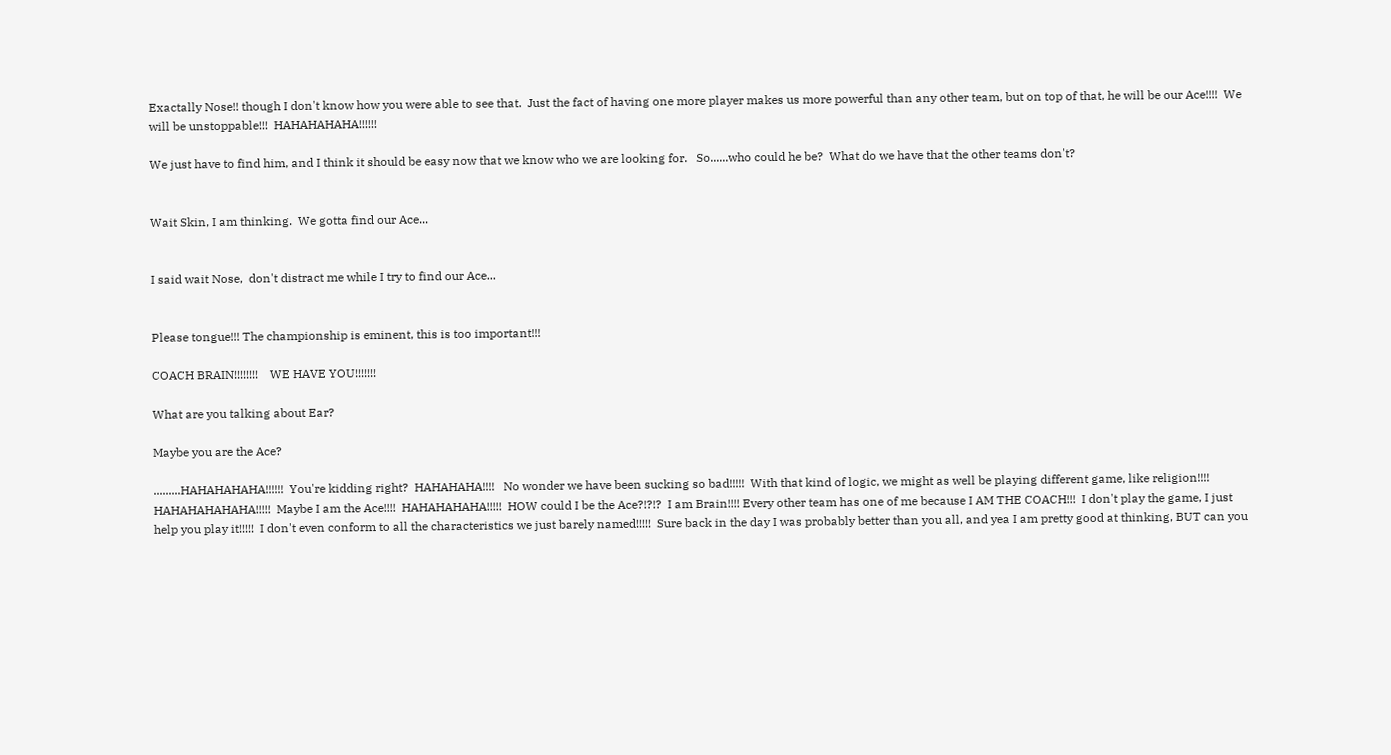Exactally Nose!! though I don't know how you were able to see that.  Just the fact of having one more player makes us more powerful than any other team, but on top of that, he will be our Ace!!!!  We will be unstoppable!!!  HAHAHAHAHA!!!!!!

We just have to find him, and I think it should be easy now that we know who we are looking for.   So......who could he be?  What do we have that the other teams don't?


Wait Skin, I am thinking.  We gotta find our Ace...


I said wait Nose,  don't distract me while I try to find our Ace...


Please tongue!!! The championship is eminent, this is too important!!!

COACH BRAIN!!!!!!!!    WE HAVE YOU!!!!!!!

What are you talking about Ear?

Maybe you are the Ace?

.........HAHAHAHAHA!!!!!!  You're kidding right?  HAHAHAHA!!!!   No wonder we have been sucking so bad!!!!!  With that kind of logic, we might as well be playing different game, like religion!!!!  HAHAHAHAHAHA!!!!!  Maybe I am the Ace!!!!  HAHAHAHAHA!!!!!  HOW could I be the Ace?!?!?  I am Brain!!!! Every other team has one of me because I AM THE COACH!!!  I don't play the game, I just help you play it!!!!!  I don't even conform to all the characteristics we just barely named!!!!!  Sure back in the day I was probably better than you all, and yea I am pretty good at thinking, BUT can you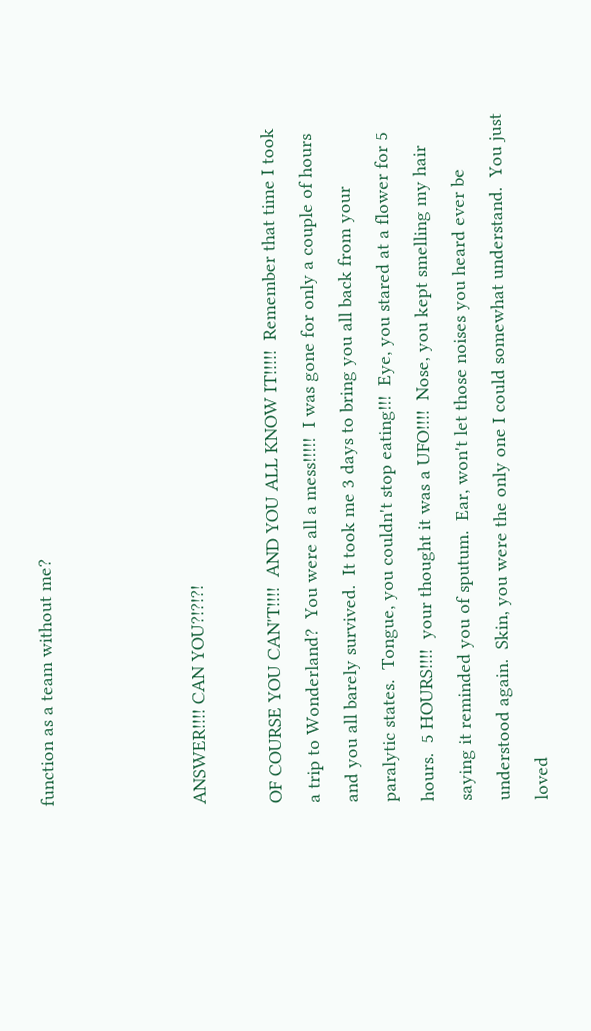function as a team without me?



ANSWER!!!! CAN YOU?!?!?!

OF COURSE YOU CAN'T!!!!  AND YOU ALL KNOW IT!!!!!  Remember that time I took a trip to Wonderland?  You were all a mess!!!!!  I was gone for only a couple of hours and you all barely survived.  It took me 3 days to bring you all back from your paralytic states.  Tongue, you couldn't stop eating!!!  Eye, you stared at a flower for 5 hours.  5 HOURS!!!!  your thought it was a UFO!!!!  Nose, you kept smelling my hair saying it reminded you of sputum.  Ear, won't let those noises you heard ever be understood again.  Skin, you were the only one I could somewhat understand.  You just loved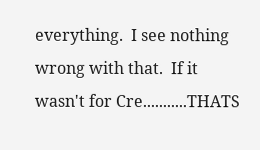everything.  I see nothing wrong with that.  If it wasn't for Cre...........THATS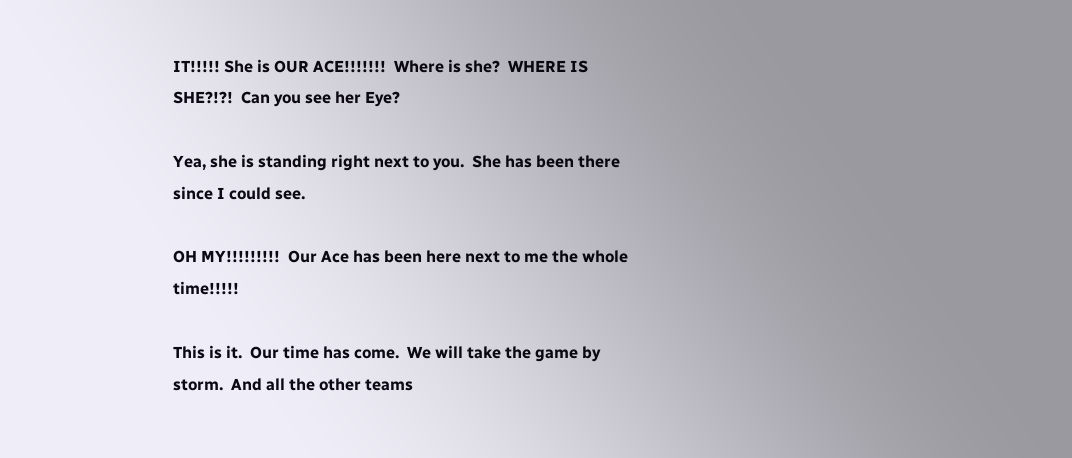IT!!!!! She is OUR ACE!!!!!!!  Where is she?  WHERE IS SHE?!?!  Can you see her Eye?

Yea, she is standing right next to you.  She has been there since I could see.

OH MY!!!!!!!!!  Our Ace has been here next to me the whole time!!!!!

This is it.  Our time has come.  We will take the game by storm.  And all the other teams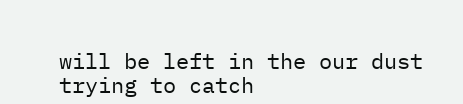will be left in the our dust trying to catch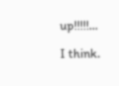up!!!!!...

I think.